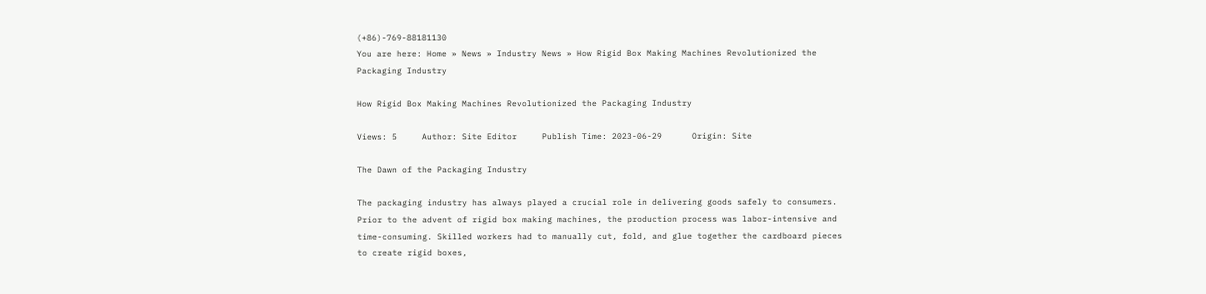(+86)-769-88181130
You are here: Home » News » Industry News » How Rigid Box Making Machines Revolutionized the Packaging Industry

How Rigid Box Making Machines Revolutionized the Packaging Industry

Views: 5     Author: Site Editor     Publish Time: 2023-06-29      Origin: Site

The Dawn of the Packaging Industry

The packaging industry has always played a crucial role in delivering goods safely to consumers. Prior to the advent of rigid box making machines, the production process was labor-intensive and time-consuming. Skilled workers had to manually cut, fold, and glue together the cardboard pieces to create rigid boxes,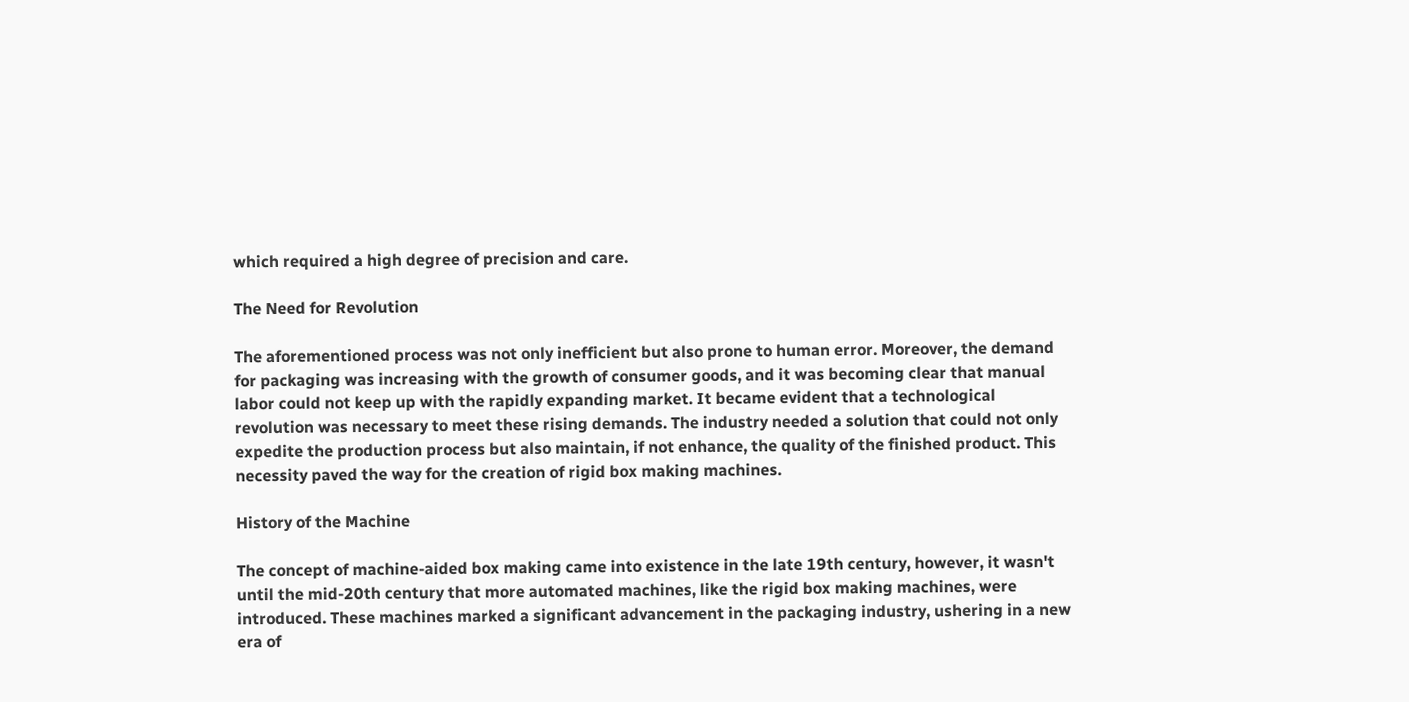which required a high degree of precision and care.

The Need for Revolution

The aforementioned process was not only inefficient but also prone to human error. Moreover, the demand for packaging was increasing with the growth of consumer goods, and it was becoming clear that manual labor could not keep up with the rapidly expanding market. It became evident that a technological revolution was necessary to meet these rising demands. The industry needed a solution that could not only expedite the production process but also maintain, if not enhance, the quality of the finished product. This necessity paved the way for the creation of rigid box making machines.

History of the Machine

The concept of machine-aided box making came into existence in the late 19th century, however, it wasn't until the mid-20th century that more automated machines, like the rigid box making machines, were introduced. These machines marked a significant advancement in the packaging industry, ushering in a new era of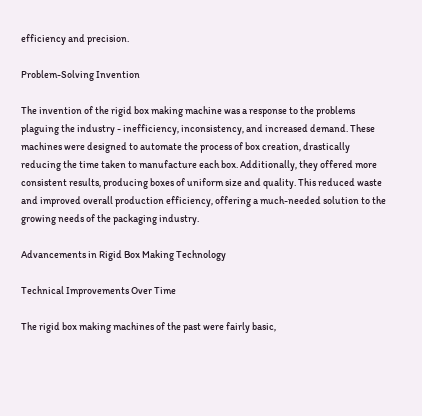efficiency and precision.

Problem-Solving Invention

The invention of the rigid box making machine was a response to the problems plaguing the industry - inefficiency, inconsistency, and increased demand. These machines were designed to automate the process of box creation, drastically reducing the time taken to manufacture each box. Additionally, they offered more consistent results, producing boxes of uniform size and quality. This reduced waste and improved overall production efficiency, offering a much-needed solution to the growing needs of the packaging industry.

Advancements in Rigid Box Making Technology

Technical Improvements Over Time

The rigid box making machines of the past were fairly basic,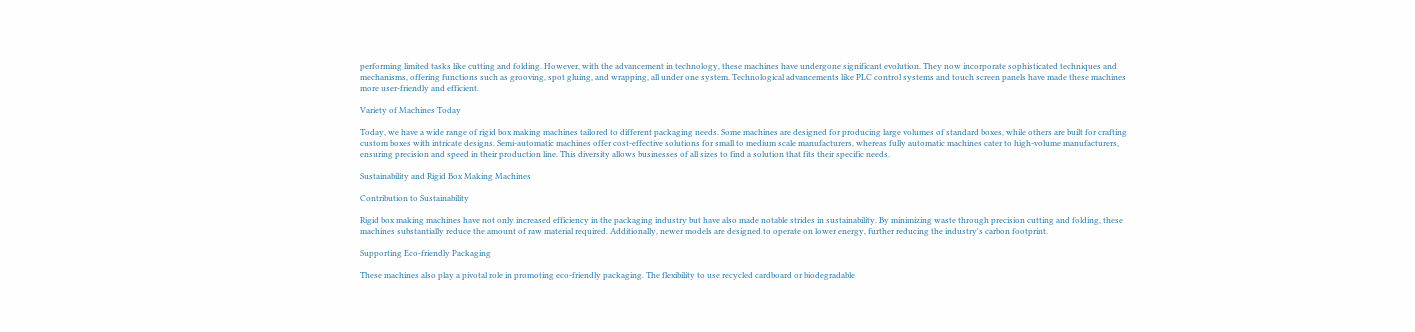performing limited tasks like cutting and folding. However, with the advancement in technology, these machines have undergone significant evolution. They now incorporate sophisticated techniques and mechanisms, offering functions such as grooving, spot gluing, and wrapping, all under one system. Technological advancements like PLC control systems and touch screen panels have made these machines more user-friendly and efficient.

Variety of Machines Today

Today, we have a wide range of rigid box making machines tailored to different packaging needs. Some machines are designed for producing large volumes of standard boxes, while others are built for crafting custom boxes with intricate designs. Semi-automatic machines offer cost-effective solutions for small to medium scale manufacturers, whereas fully automatic machines cater to high-volume manufacturers, ensuring precision and speed in their production line. This diversity allows businesses of all sizes to find a solution that fits their specific needs.

Sustainability and Rigid Box Making Machines

Contribution to Sustainability

Rigid box making machines have not only increased efficiency in the packaging industry but have also made notable strides in sustainability. By minimizing waste through precision cutting and folding, these machines substantially reduce the amount of raw material required. Additionally, newer models are designed to operate on lower energy, further reducing the industry's carbon footprint.

Supporting Eco-friendly Packaging

These machines also play a pivotal role in promoting eco-friendly packaging. The flexibility to use recycled cardboard or biodegradable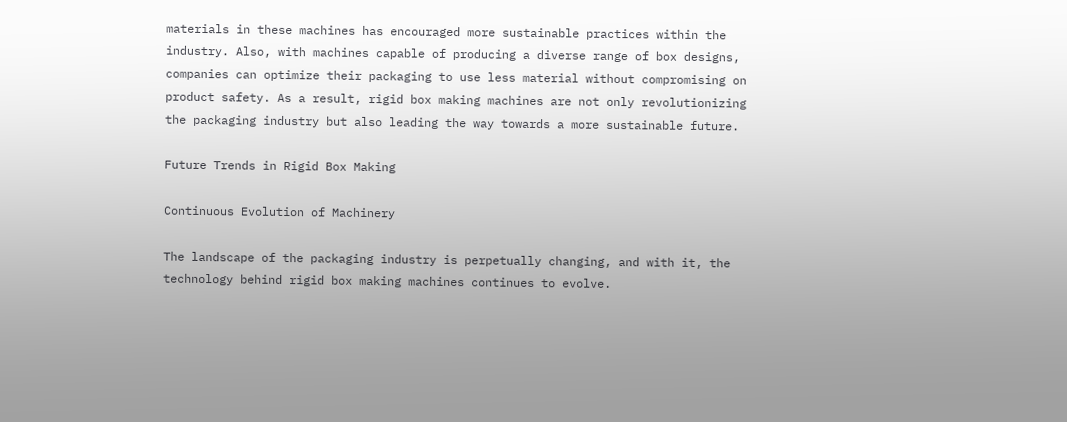materials in these machines has encouraged more sustainable practices within the industry. Also, with machines capable of producing a diverse range of box designs, companies can optimize their packaging to use less material without compromising on product safety. As a result, rigid box making machines are not only revolutionizing the packaging industry but also leading the way towards a more sustainable future.

Future Trends in Rigid Box Making

Continuous Evolution of Machinery

The landscape of the packaging industry is perpetually changing, and with it, the technology behind rigid box making machines continues to evolve.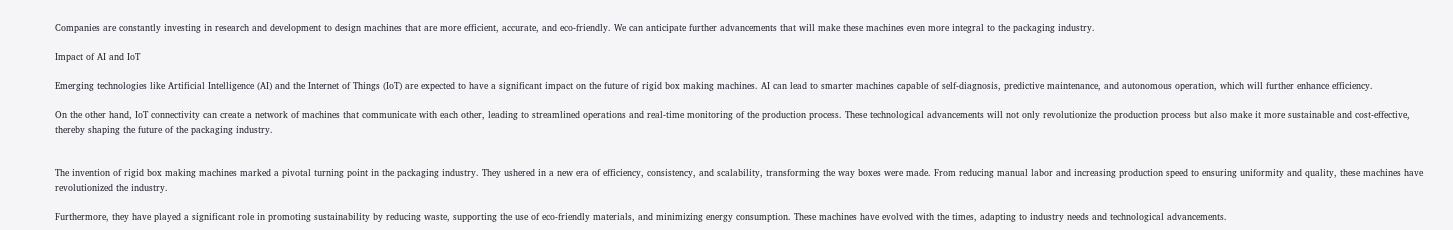Companies are constantly investing in research and development to design machines that are more efficient, accurate, and eco-friendly. We can anticipate further advancements that will make these machines even more integral to the packaging industry.

Impact of AI and IoT

Emerging technologies like Artificial Intelligence (AI) and the Internet of Things (IoT) are expected to have a significant impact on the future of rigid box making machines. AI can lead to smarter machines capable of self-diagnosis, predictive maintenance, and autonomous operation, which will further enhance efficiency.

On the other hand, IoT connectivity can create a network of machines that communicate with each other, leading to streamlined operations and real-time monitoring of the production process. These technological advancements will not only revolutionize the production process but also make it more sustainable and cost-effective, thereby shaping the future of the packaging industry.


The invention of rigid box making machines marked a pivotal turning point in the packaging industry. They ushered in a new era of efficiency, consistency, and scalability, transforming the way boxes were made. From reducing manual labor and increasing production speed to ensuring uniformity and quality, these machines have revolutionized the industry.

Furthermore, they have played a significant role in promoting sustainability by reducing waste, supporting the use of eco-friendly materials, and minimizing energy consumption. These machines have evolved with the times, adapting to industry needs and technological advancements.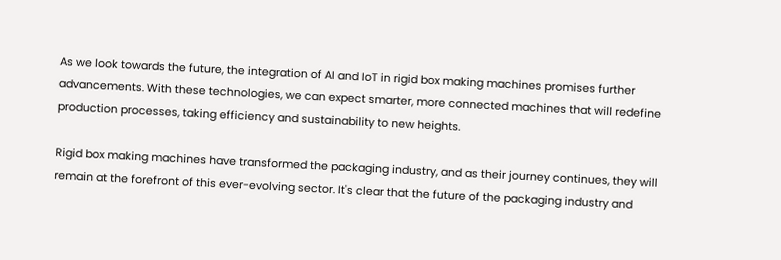As we look towards the future, the integration of AI and IoT in rigid box making machines promises further advancements. With these technologies, we can expect smarter, more connected machines that will redefine production processes, taking efficiency and sustainability to new heights.

Rigid box making machines have transformed the packaging industry, and as their journey continues, they will remain at the forefront of this ever-evolving sector. It's clear that the future of the packaging industry and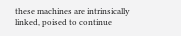these machines are intrinsically linked, poised to continue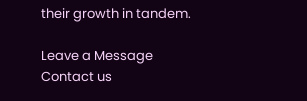their growth in tandem.

Leave a Message
Contact us